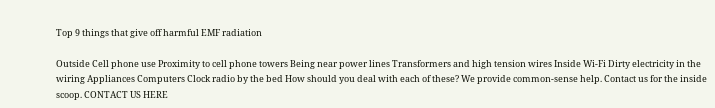Top 9 things that give off harmful EMF radiation

Outside Cell phone use Proximity to cell phone towers Being near power lines Transformers and high tension wires Inside Wi-Fi Dirty electricity in the wiring Appliances Computers Clock radio by the bed How should you deal with each of these? We provide common-sense help. Contact us for the inside scoop. CONTACT US HERE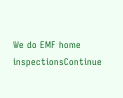We do EMF home inspectionsContinue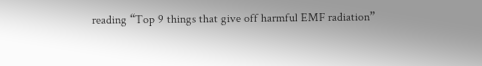reading “Top 9 things that give off harmful EMF radiation”